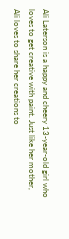Ali Laterson is a happy and cheery 13-year-old girl who loves to get creative with paint. Just like her mother, Ali loves to share her creations to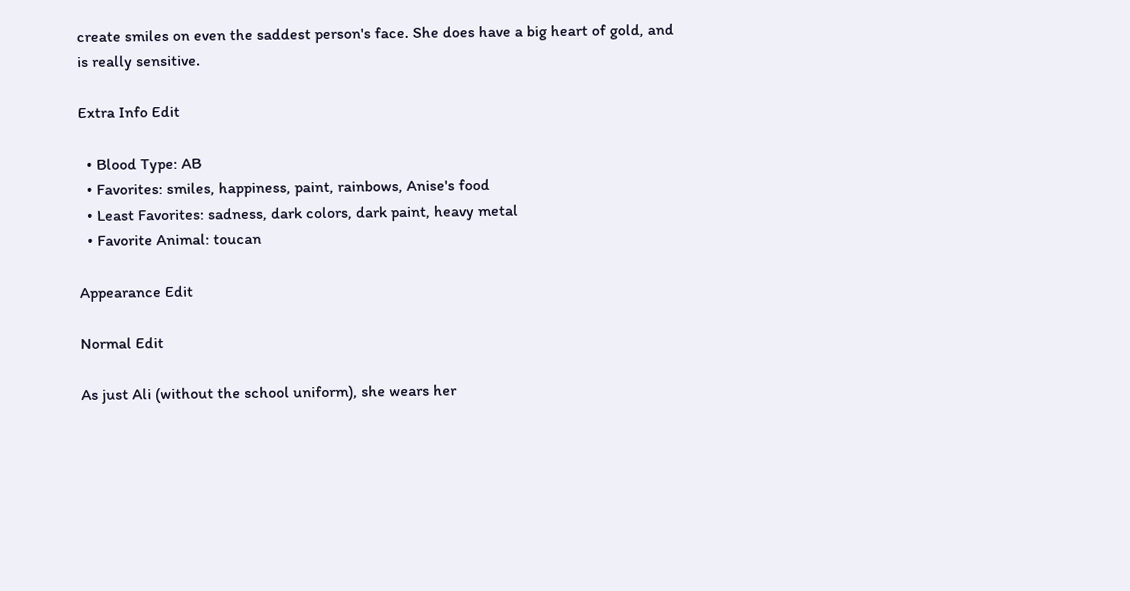create smiles on even the saddest person's face. She does have a big heart of gold, and is really sensitive.

Extra Info Edit

  • Blood Type: AB
  • Favorites: smiles, happiness, paint, rainbows, Anise's food
  • Least Favorites: sadness, dark colors, dark paint, heavy metal
  • Favorite Animal: toucan

Appearance Edit

Normal Edit

As just Ali (without the school uniform), she wears her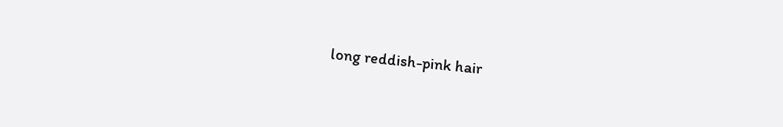long reddish-pink hair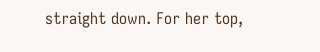straight down. For her top,